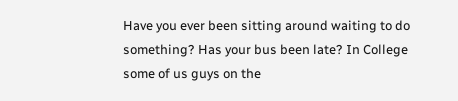Have you ever been sitting around waiting to do something? Has your bus been late? In College some of us guys on the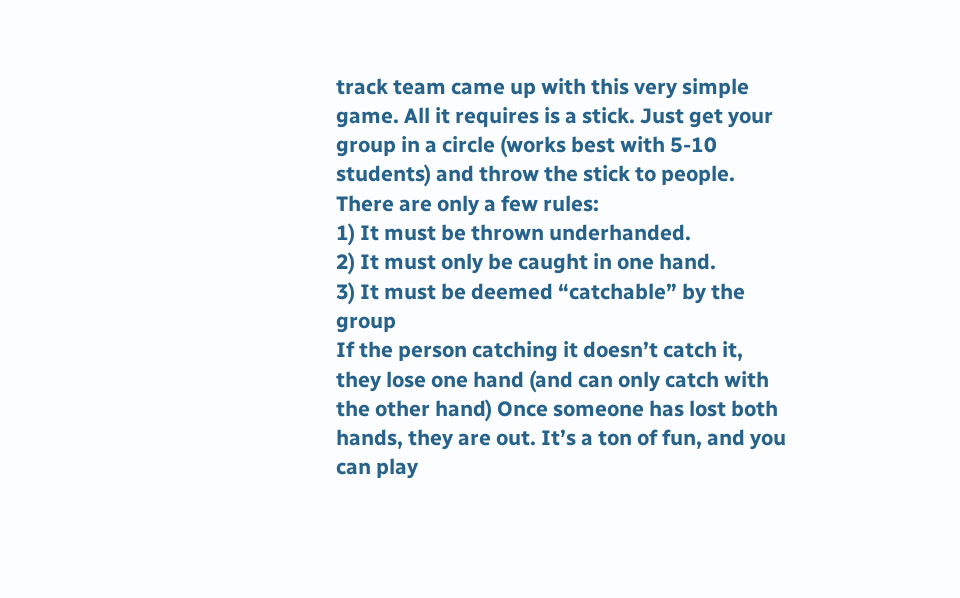track team came up with this very simple game. All it requires is a stick. Just get your group in a circle (works best with 5-10 students) and throw the stick to people. There are only a few rules:
1) It must be thrown underhanded.
2) It must only be caught in one hand.
3) It must be deemed “catchable” by the group
If the person catching it doesn’t catch it, they lose one hand (and can only catch with the other hand) Once someone has lost both hands, they are out. It’s a ton of fun, and you can play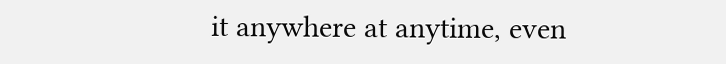it anywhere at anytime, even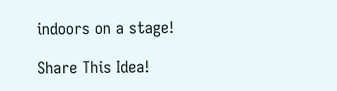indoors on a stage!

Share This Idea!